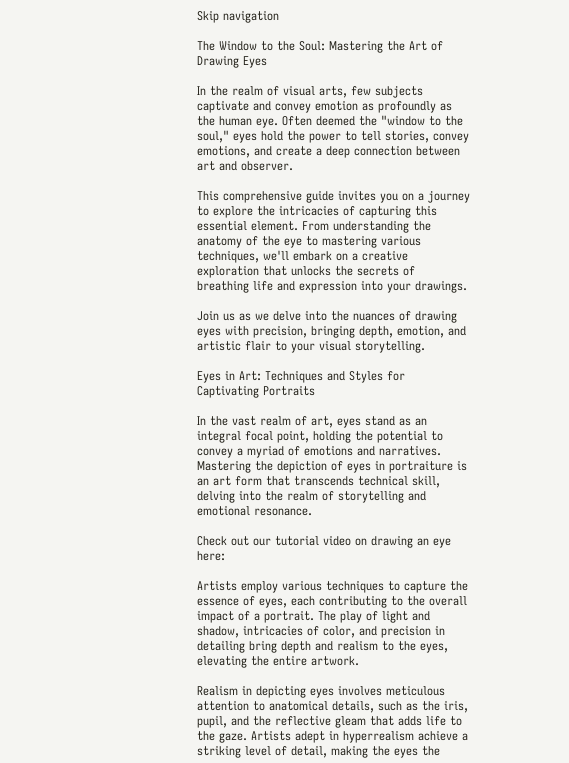Skip navigation

The Window to the Soul: Mastering the Art of Drawing Eyes

In the realm of visual arts, few subjects captivate and convey emotion as profoundly as the human eye. Often deemed the "window to the soul," eyes hold the power to tell stories, convey emotions, and create a deep connection between art and observer.

This comprehensive guide invites you on a journey to explore the intricacies of capturing this essential element. From understanding the anatomy of the eye to mastering various techniques, we'll embark on a creative exploration that unlocks the secrets of breathing life and expression into your drawings.

Join us as we delve into the nuances of drawing eyes with precision, bringing depth, emotion, and artistic flair to your visual storytelling.

Eyes in Art: Techniques and Styles for Captivating Portraits

In the vast realm of art, eyes stand as an integral focal point, holding the potential to convey a myriad of emotions and narratives. Mastering the depiction of eyes in portraiture is an art form that transcends technical skill, delving into the realm of storytelling and emotional resonance.

Check out our tutorial video on drawing an eye here:

Artists employ various techniques to capture the essence of eyes, each contributing to the overall impact of a portrait. The play of light and shadow, intricacies of color, and precision in detailing bring depth and realism to the eyes, elevating the entire artwork.

Realism in depicting eyes involves meticulous attention to anatomical details, such as the iris, pupil, and the reflective gleam that adds life to the gaze. Artists adept in hyperrealism achieve a striking level of detail, making the eyes the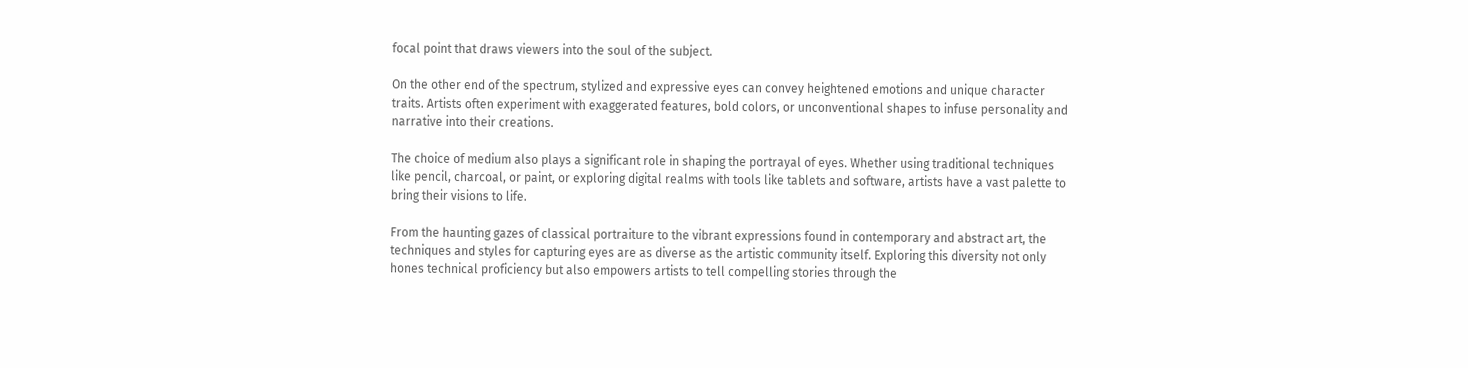focal point that draws viewers into the soul of the subject.

On the other end of the spectrum, stylized and expressive eyes can convey heightened emotions and unique character traits. Artists often experiment with exaggerated features, bold colors, or unconventional shapes to infuse personality and narrative into their creations.

The choice of medium also plays a significant role in shaping the portrayal of eyes. Whether using traditional techniques like pencil, charcoal, or paint, or exploring digital realms with tools like tablets and software, artists have a vast palette to bring their visions to life.

From the haunting gazes of classical portraiture to the vibrant expressions found in contemporary and abstract art, the techniques and styles for capturing eyes are as diverse as the artistic community itself. Exploring this diversity not only hones technical proficiency but also empowers artists to tell compelling stories through the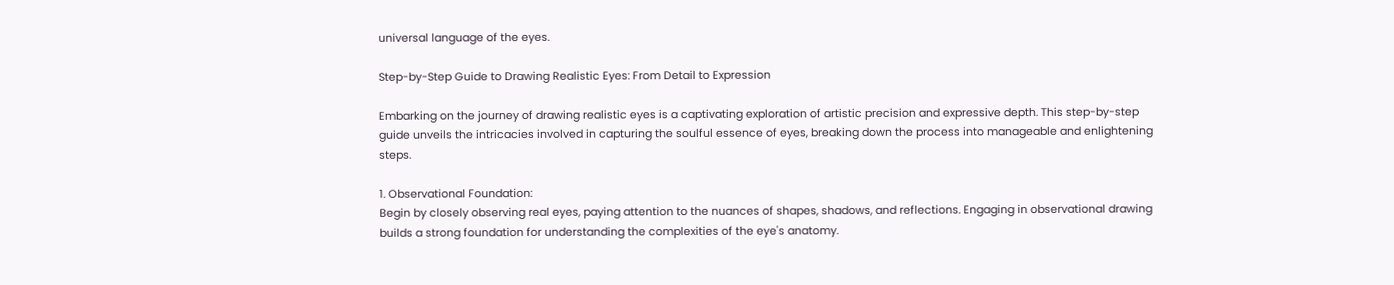universal language of the eyes.

Step-by-Step Guide to Drawing Realistic Eyes: From Detail to Expression

Embarking on the journey of drawing realistic eyes is a captivating exploration of artistic precision and expressive depth. This step-by-step guide unveils the intricacies involved in capturing the soulful essence of eyes, breaking down the process into manageable and enlightening steps.

1. Observational Foundation:
Begin by closely observing real eyes, paying attention to the nuances of shapes, shadows, and reflections. Engaging in observational drawing builds a strong foundation for understanding the complexities of the eye's anatomy.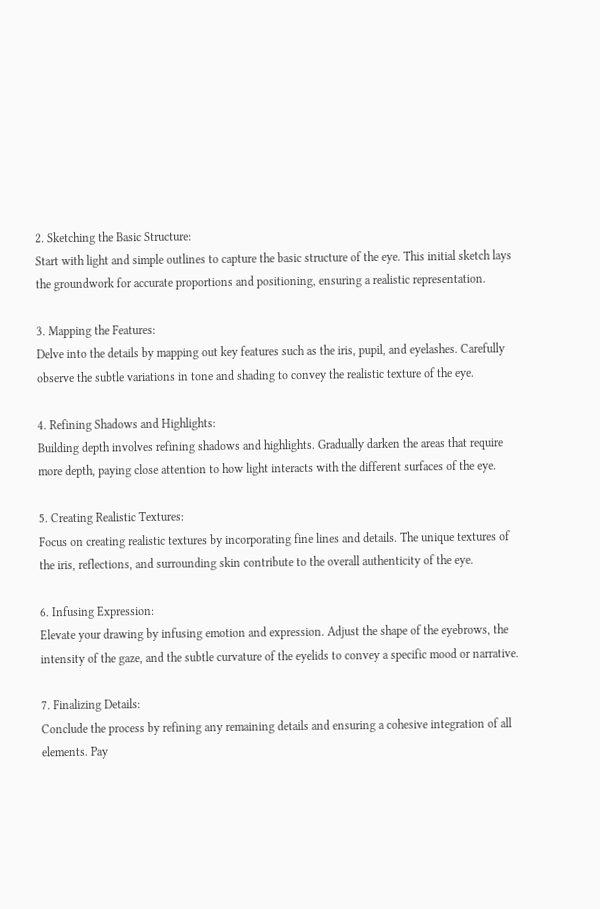2. Sketching the Basic Structure:
Start with light and simple outlines to capture the basic structure of the eye. This initial sketch lays the groundwork for accurate proportions and positioning, ensuring a realistic representation.

3. Mapping the Features:
Delve into the details by mapping out key features such as the iris, pupil, and eyelashes. Carefully observe the subtle variations in tone and shading to convey the realistic texture of the eye.

4. Refining Shadows and Highlights:
Building depth involves refining shadows and highlights. Gradually darken the areas that require more depth, paying close attention to how light interacts with the different surfaces of the eye.

5. Creating Realistic Textures:
Focus on creating realistic textures by incorporating fine lines and details. The unique textures of the iris, reflections, and surrounding skin contribute to the overall authenticity of the eye.

6. Infusing Expression:
Elevate your drawing by infusing emotion and expression. Adjust the shape of the eyebrows, the intensity of the gaze, and the subtle curvature of the eyelids to convey a specific mood or narrative.

7. Finalizing Details:
Conclude the process by refining any remaining details and ensuring a cohesive integration of all elements. Pay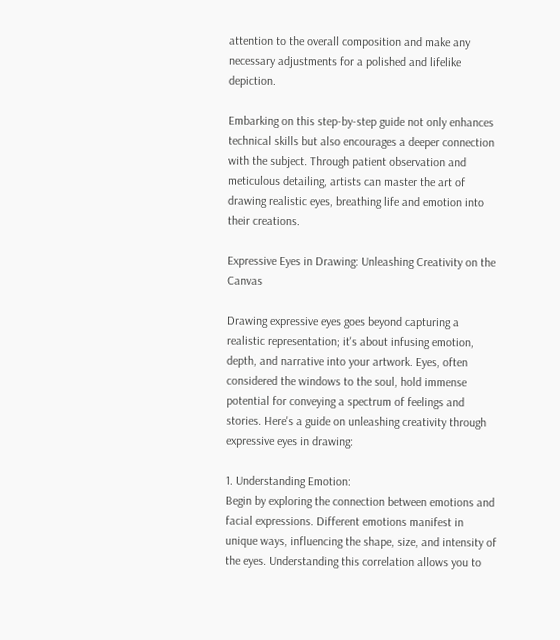attention to the overall composition and make any necessary adjustments for a polished and lifelike depiction.

Embarking on this step-by-step guide not only enhances technical skills but also encourages a deeper connection with the subject. Through patient observation and meticulous detailing, artists can master the art of drawing realistic eyes, breathing life and emotion into their creations.

Expressive Eyes in Drawing: Unleashing Creativity on the Canvas

Drawing expressive eyes goes beyond capturing a realistic representation; it's about infusing emotion, depth, and narrative into your artwork. Eyes, often considered the windows to the soul, hold immense potential for conveying a spectrum of feelings and stories. Here's a guide on unleashing creativity through expressive eyes in drawing:

1. Understanding Emotion:
Begin by exploring the connection between emotions and facial expressions. Different emotions manifest in unique ways, influencing the shape, size, and intensity of the eyes. Understanding this correlation allows you to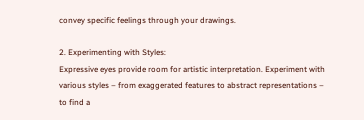convey specific feelings through your drawings.

2. Experimenting with Styles:
Expressive eyes provide room for artistic interpretation. Experiment with various styles – from exaggerated features to abstract representations – to find a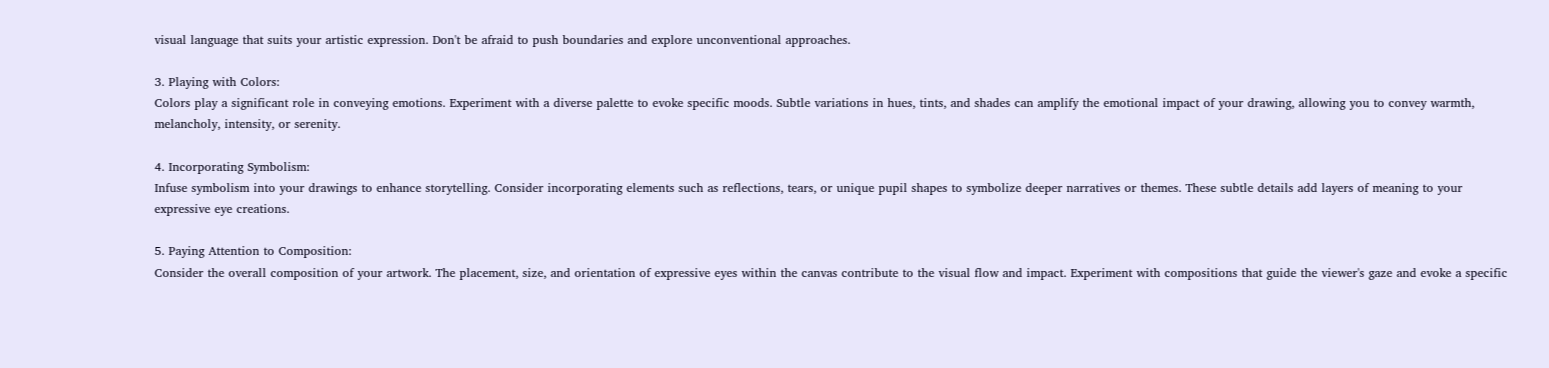visual language that suits your artistic expression. Don't be afraid to push boundaries and explore unconventional approaches.

3. Playing with Colors:
Colors play a significant role in conveying emotions. Experiment with a diverse palette to evoke specific moods. Subtle variations in hues, tints, and shades can amplify the emotional impact of your drawing, allowing you to convey warmth, melancholy, intensity, or serenity.

4. Incorporating Symbolism:
Infuse symbolism into your drawings to enhance storytelling. Consider incorporating elements such as reflections, tears, or unique pupil shapes to symbolize deeper narratives or themes. These subtle details add layers of meaning to your expressive eye creations.

5. Paying Attention to Composition:
Consider the overall composition of your artwork. The placement, size, and orientation of expressive eyes within the canvas contribute to the visual flow and impact. Experiment with compositions that guide the viewer's gaze and evoke a specific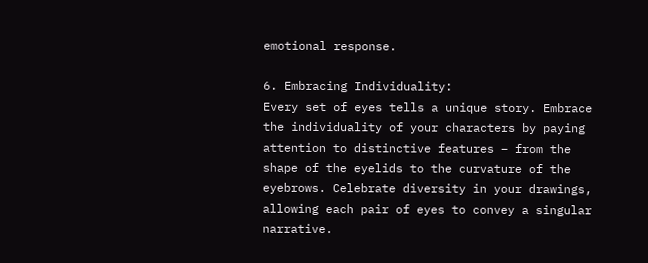emotional response.

6. Embracing Individuality:
Every set of eyes tells a unique story. Embrace the individuality of your characters by paying attention to distinctive features – from the shape of the eyelids to the curvature of the eyebrows. Celebrate diversity in your drawings, allowing each pair of eyes to convey a singular narrative.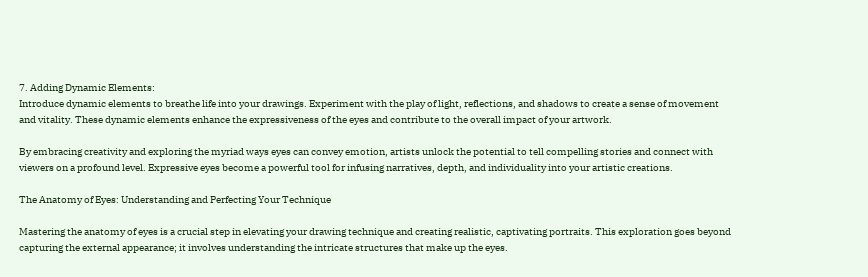7. Adding Dynamic Elements:
Introduce dynamic elements to breathe life into your drawings. Experiment with the play of light, reflections, and shadows to create a sense of movement and vitality. These dynamic elements enhance the expressiveness of the eyes and contribute to the overall impact of your artwork.

By embracing creativity and exploring the myriad ways eyes can convey emotion, artists unlock the potential to tell compelling stories and connect with viewers on a profound level. Expressive eyes become a powerful tool for infusing narratives, depth, and individuality into your artistic creations.

The Anatomy of Eyes: Understanding and Perfecting Your Technique

Mastering the anatomy of eyes is a crucial step in elevating your drawing technique and creating realistic, captivating portraits. This exploration goes beyond capturing the external appearance; it involves understanding the intricate structures that make up the eyes.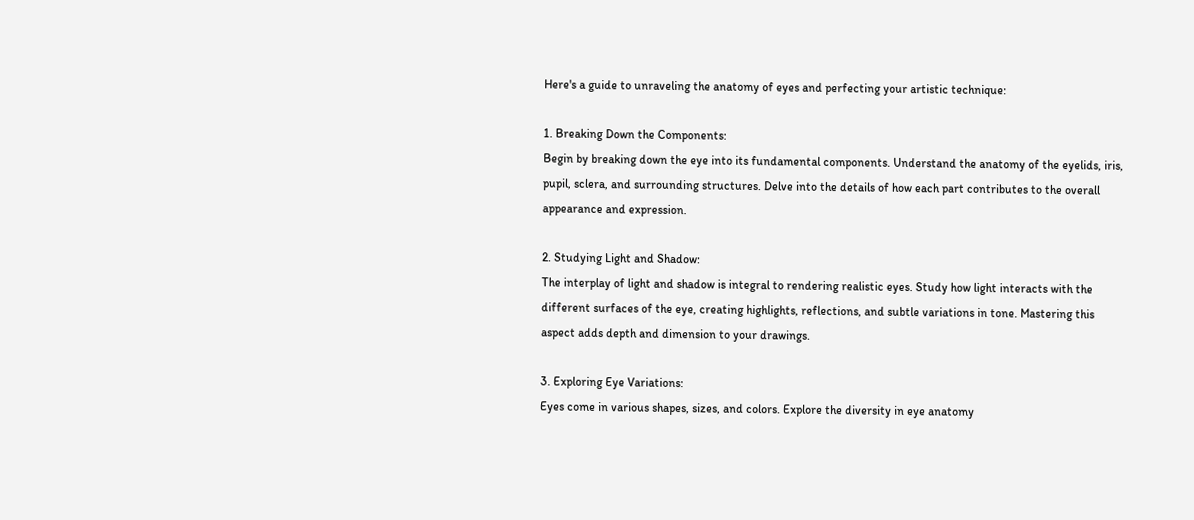Here's a guide to unraveling the anatomy of eyes and perfecting your artistic technique:

1. Breaking Down the Components:
Begin by breaking down the eye into its fundamental components. Understand the anatomy of the eyelids, iris, pupil, sclera, and surrounding structures. Delve into the details of how each part contributes to the overall appearance and expression.

2. Studying Light and Shadow:
The interplay of light and shadow is integral to rendering realistic eyes. Study how light interacts with the different surfaces of the eye, creating highlights, reflections, and subtle variations in tone. Mastering this aspect adds depth and dimension to your drawings.

3. Exploring Eye Variations:
Eyes come in various shapes, sizes, and colors. Explore the diversity in eye anatomy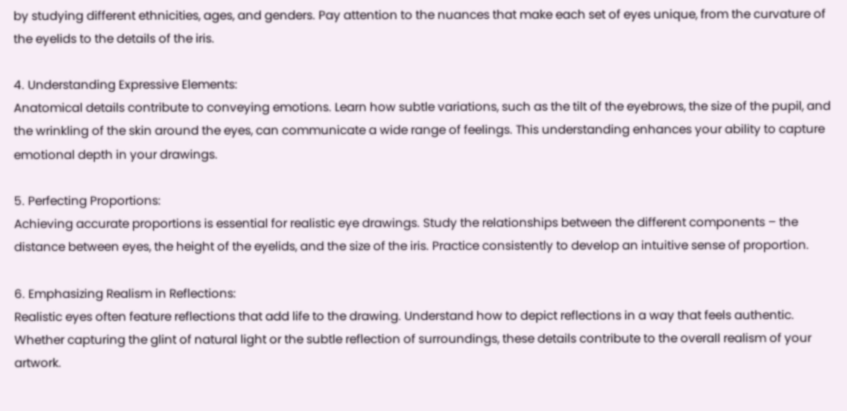by studying different ethnicities, ages, and genders. Pay attention to the nuances that make each set of eyes unique, from the curvature of the eyelids to the details of the iris.

4. Understanding Expressive Elements:
Anatomical details contribute to conveying emotions. Learn how subtle variations, such as the tilt of the eyebrows, the size of the pupil, and the wrinkling of the skin around the eyes, can communicate a wide range of feelings. This understanding enhances your ability to capture emotional depth in your drawings.

5. Perfecting Proportions:
Achieving accurate proportions is essential for realistic eye drawings. Study the relationships between the different components – the distance between eyes, the height of the eyelids, and the size of the iris. Practice consistently to develop an intuitive sense of proportion.

6. Emphasizing Realism in Reflections:
Realistic eyes often feature reflections that add life to the drawing. Understand how to depict reflections in a way that feels authentic. Whether capturing the glint of natural light or the subtle reflection of surroundings, these details contribute to the overall realism of your artwork.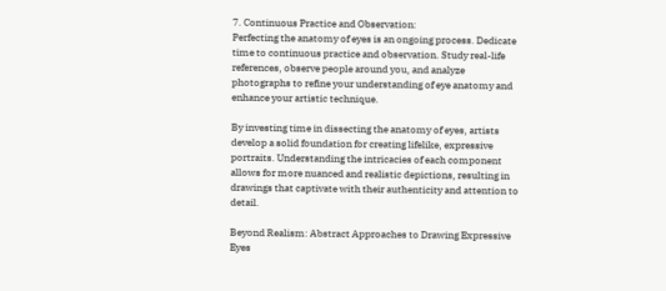7. Continuous Practice and Observation:
Perfecting the anatomy of eyes is an ongoing process. Dedicate time to continuous practice and observation. Study real-life references, observe people around you, and analyze photographs to refine your understanding of eye anatomy and enhance your artistic technique.

By investing time in dissecting the anatomy of eyes, artists develop a solid foundation for creating lifelike, expressive portraits. Understanding the intricacies of each component allows for more nuanced and realistic depictions, resulting in drawings that captivate with their authenticity and attention to detail.

Beyond Realism: Abstract Approaches to Drawing Expressive Eyes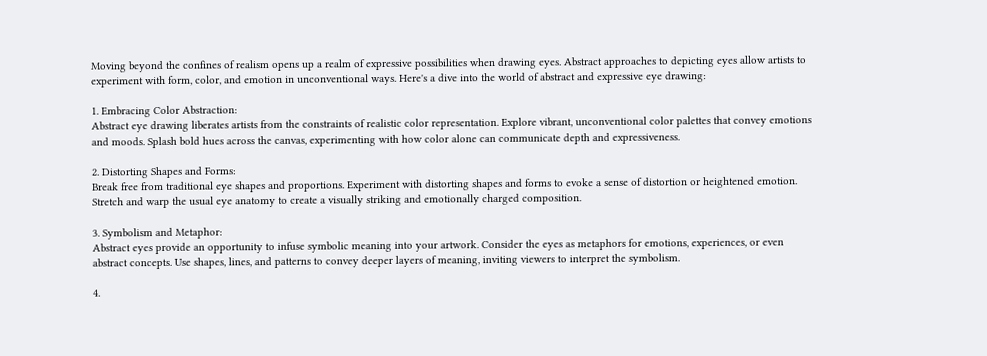Moving beyond the confines of realism opens up a realm of expressive possibilities when drawing eyes. Abstract approaches to depicting eyes allow artists to experiment with form, color, and emotion in unconventional ways. Here's a dive into the world of abstract and expressive eye drawing:

1. Embracing Color Abstraction:
Abstract eye drawing liberates artists from the constraints of realistic color representation. Explore vibrant, unconventional color palettes that convey emotions and moods. Splash bold hues across the canvas, experimenting with how color alone can communicate depth and expressiveness.

2. Distorting Shapes and Forms:
Break free from traditional eye shapes and proportions. Experiment with distorting shapes and forms to evoke a sense of distortion or heightened emotion. Stretch and warp the usual eye anatomy to create a visually striking and emotionally charged composition.

3. Symbolism and Metaphor:
Abstract eyes provide an opportunity to infuse symbolic meaning into your artwork. Consider the eyes as metaphors for emotions, experiences, or even abstract concepts. Use shapes, lines, and patterns to convey deeper layers of meaning, inviting viewers to interpret the symbolism.

4.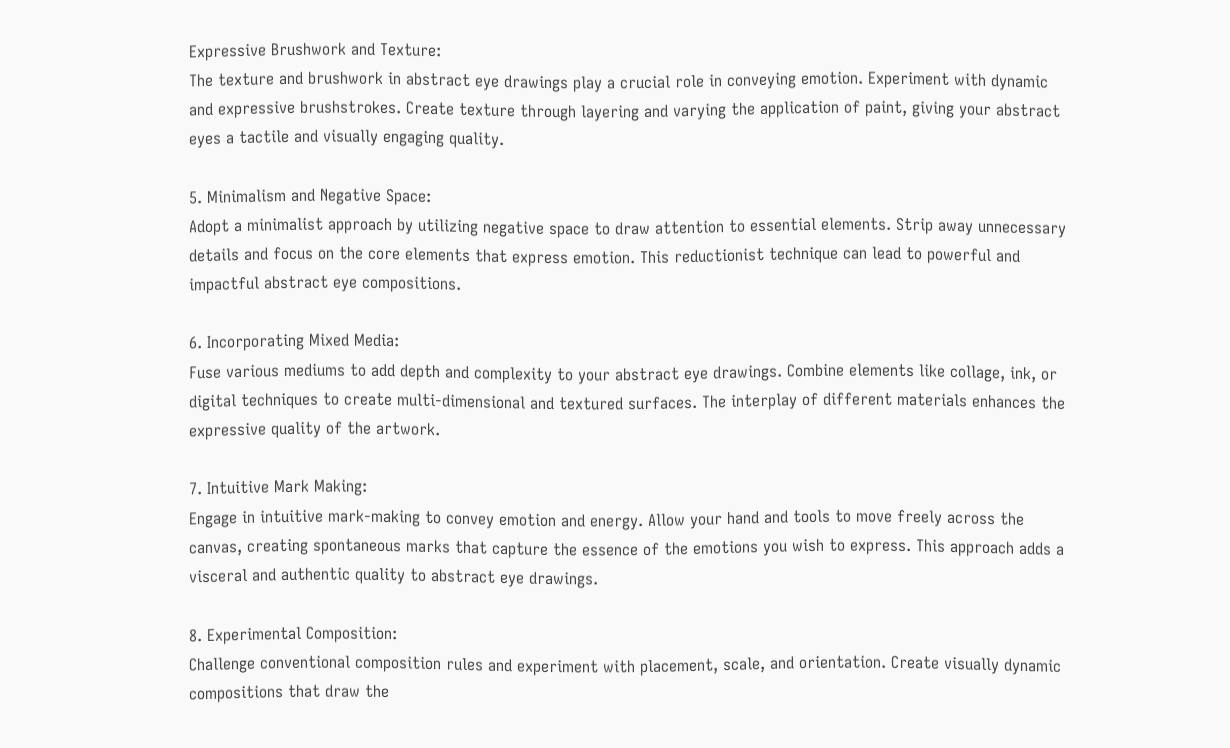Expressive Brushwork and Texture:
The texture and brushwork in abstract eye drawings play a crucial role in conveying emotion. Experiment with dynamic and expressive brushstrokes. Create texture through layering and varying the application of paint, giving your abstract eyes a tactile and visually engaging quality.

5. Minimalism and Negative Space:
Adopt a minimalist approach by utilizing negative space to draw attention to essential elements. Strip away unnecessary details and focus on the core elements that express emotion. This reductionist technique can lead to powerful and impactful abstract eye compositions.

6. Incorporating Mixed Media:
Fuse various mediums to add depth and complexity to your abstract eye drawings. Combine elements like collage, ink, or digital techniques to create multi-dimensional and textured surfaces. The interplay of different materials enhances the expressive quality of the artwork.

7. Intuitive Mark Making:
Engage in intuitive mark-making to convey emotion and energy. Allow your hand and tools to move freely across the canvas, creating spontaneous marks that capture the essence of the emotions you wish to express. This approach adds a visceral and authentic quality to abstract eye drawings.

8. Experimental Composition:
Challenge conventional composition rules and experiment with placement, scale, and orientation. Create visually dynamic compositions that draw the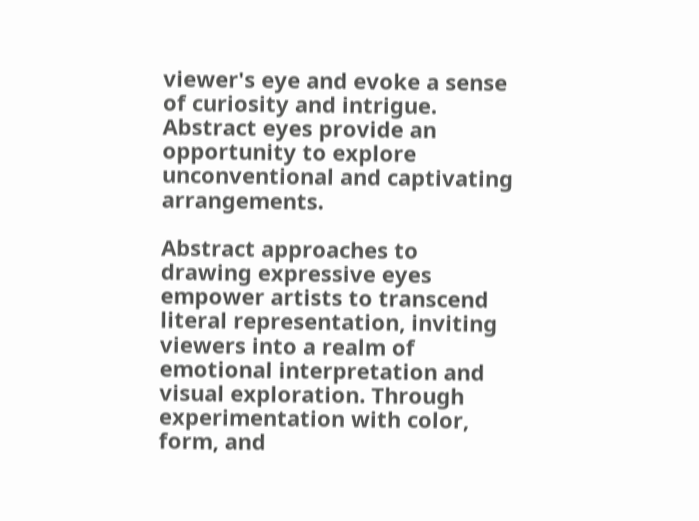viewer's eye and evoke a sense of curiosity and intrigue. Abstract eyes provide an opportunity to explore unconventional and captivating arrangements.

Abstract approaches to drawing expressive eyes empower artists to transcend literal representation, inviting viewers into a realm of emotional interpretation and visual exploration. Through experimentation with color, form, and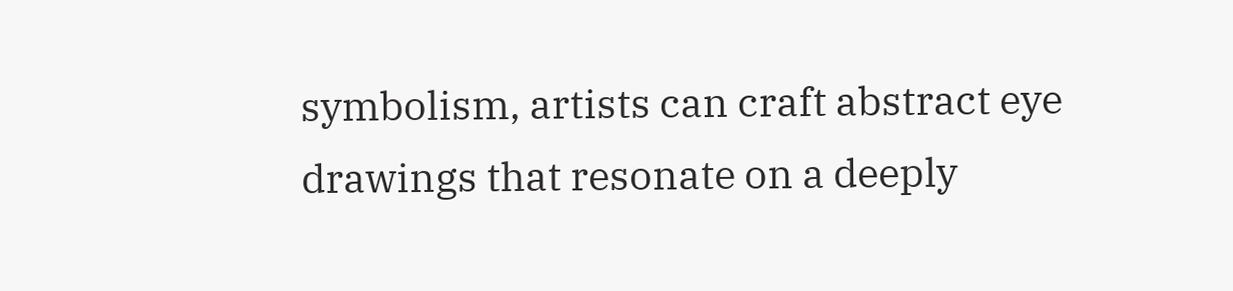symbolism, artists can craft abstract eye drawings that resonate on a deeply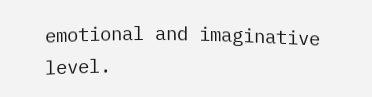emotional and imaginative level.